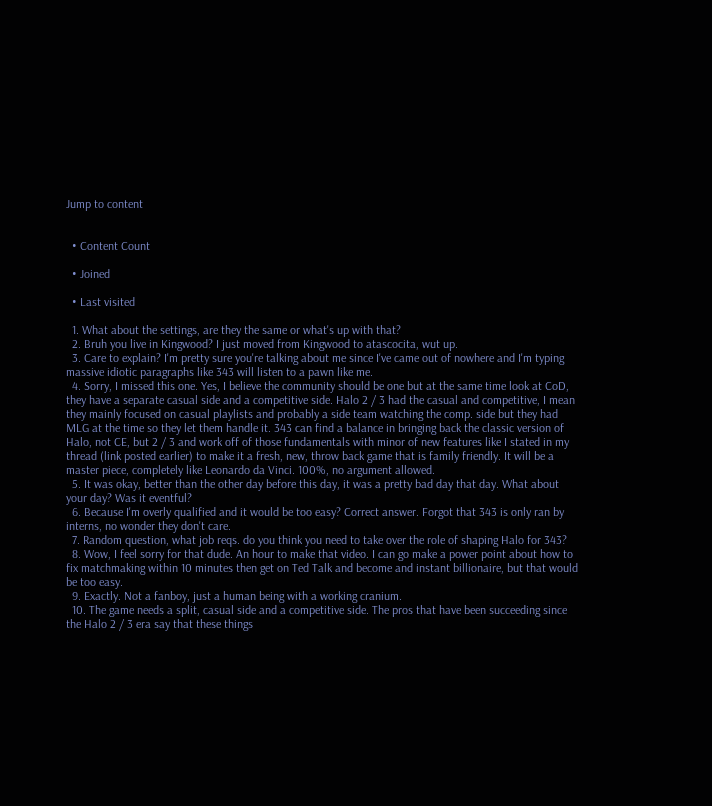Jump to content


  • Content Count

  • Joined

  • Last visited

  1. What about the settings, are they the same or what's up with that?
  2. Bruh you live in Kingwood? I just moved from Kingwood to atascocita, wut up.
  3. Care to explain? I'm pretty sure you're talking about me since I've came out of nowhere and I'm typing massive idiotic paragraphs like 343 will listen to a pawn like me.
  4. Sorry, I missed this one. Yes, I believe the community should be one but at the same time look at CoD, they have a separate casual side and a competitive side. Halo 2 / 3 had the casual and competitive, I mean they mainly focused on casual playlists and probably a side team watching the comp. side but they had MLG at the time so they let them handle it. 343 can find a balance in bringing back the classic version of Halo, not CE, but 2 / 3 and work off of those fundamentals with minor of new features like I stated in my thread (link posted earlier) to make it a fresh, new, throw back game that is family friendly. It will be a master piece, completely like Leonardo da Vinci. 100%, no argument allowed.
  5. It was okay, better than the other day before this day, it was a pretty bad day that day. What about your day? Was it eventful?
  6. Because I'm overly qualified and it would be too easy? Correct answer. Forgot that 343 is only ran by interns, no wonder they don't care.
  7. Random question, what job reqs. do you think you need to take over the role of shaping Halo for 343?
  8. Wow, I feel sorry for that dude. An hour to make that video. I can go make a power point about how to fix matchmaking within 10 minutes then get on Ted Talk and become and instant billionaire, but that would be too easy.
  9. Exactly. Not a fanboy, just a human being with a working cranium.
  10. The game needs a split, casual side and a competitive side. The pros that have been succeeding since the Halo 2 / 3 era say that these things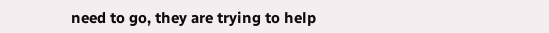need to go, they are trying to help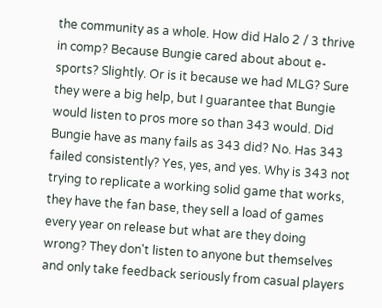the community as a whole. How did Halo 2 / 3 thrive in comp? Because Bungie cared about about e-sports? Slightly. Or is it because we had MLG? Sure they were a big help, but I guarantee that Bungie would listen to pros more so than 343 would. Did Bungie have as many fails as 343 did? No. Has 343 failed consistently? Yes, yes, and yes. Why is 343 not trying to replicate a working solid game that works, they have the fan base, they sell a load of games every year on release but what are they doing wrong? They don't listen to anyone but themselves and only take feedback seriously from casual players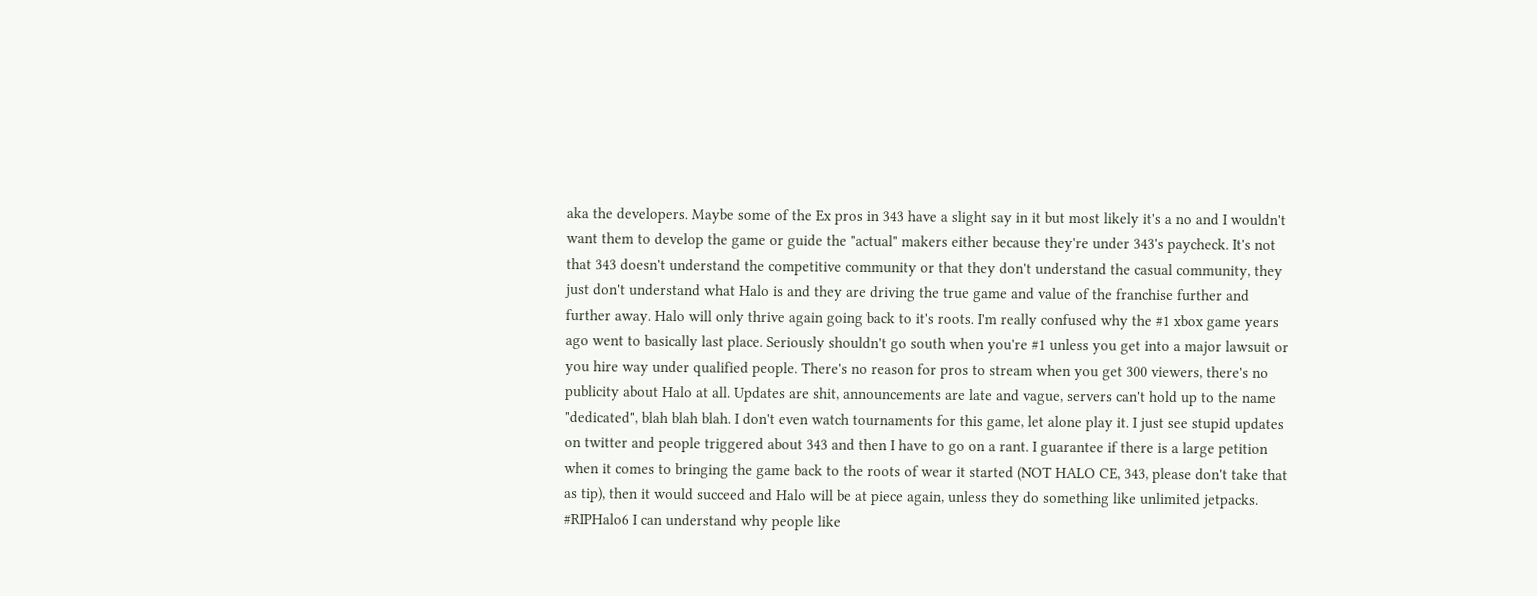aka the developers. Maybe some of the Ex pros in 343 have a slight say in it but most likely it's a no and I wouldn't want them to develop the game or guide the "actual" makers either because they're under 343's paycheck. It's not that 343 doesn't understand the competitive community or that they don't understand the casual community, they just don't understand what Halo is and they are driving the true game and value of the franchise further and further away. Halo will only thrive again going back to it's roots. I'm really confused why the #1 xbox game years ago went to basically last place. Seriously shouldn't go south when you're #1 unless you get into a major lawsuit or you hire way under qualified people. There's no reason for pros to stream when you get 300 viewers, there's no publicity about Halo at all. Updates are shit, announcements are late and vague, servers can't hold up to the name "dedicated", blah blah blah. I don't even watch tournaments for this game, let alone play it. I just see stupid updates on twitter and people triggered about 343 and then I have to go on a rant. I guarantee if there is a large petition when it comes to bringing the game back to the roots of wear it started (NOT HALO CE, 343, please don't take that as tip), then it would succeed and Halo will be at piece again, unless they do something like unlimited jetpacks. #RIPHalo6 I can understand why people like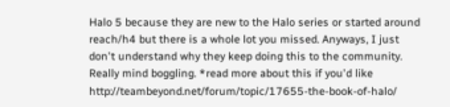Halo 5 because they are new to the Halo series or started around reach/h4 but there is a whole lot you missed. Anyways, I just don't understand why they keep doing this to the community. Really mind boggling. *read more about this if you'd like http://teambeyond.net/forum/topic/17655-the-book-of-halo/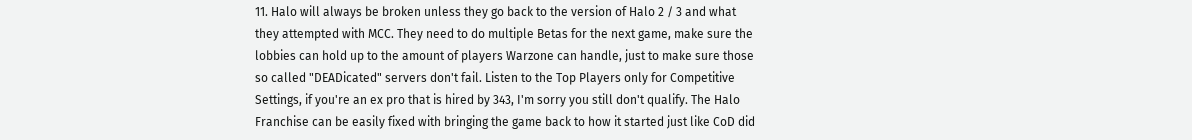11. Halo will always be broken unless they go back to the version of Halo 2 / 3 and what they attempted with MCC. They need to do multiple Betas for the next game, make sure the lobbies can hold up to the amount of players Warzone can handle, just to make sure those so called "DEADicated" servers don't fail. Listen to the Top Players only for Competitive Settings, if you're an ex pro that is hired by 343, I'm sorry you still don't qualify. The Halo Franchise can be easily fixed with bringing the game back to how it started just like CoD did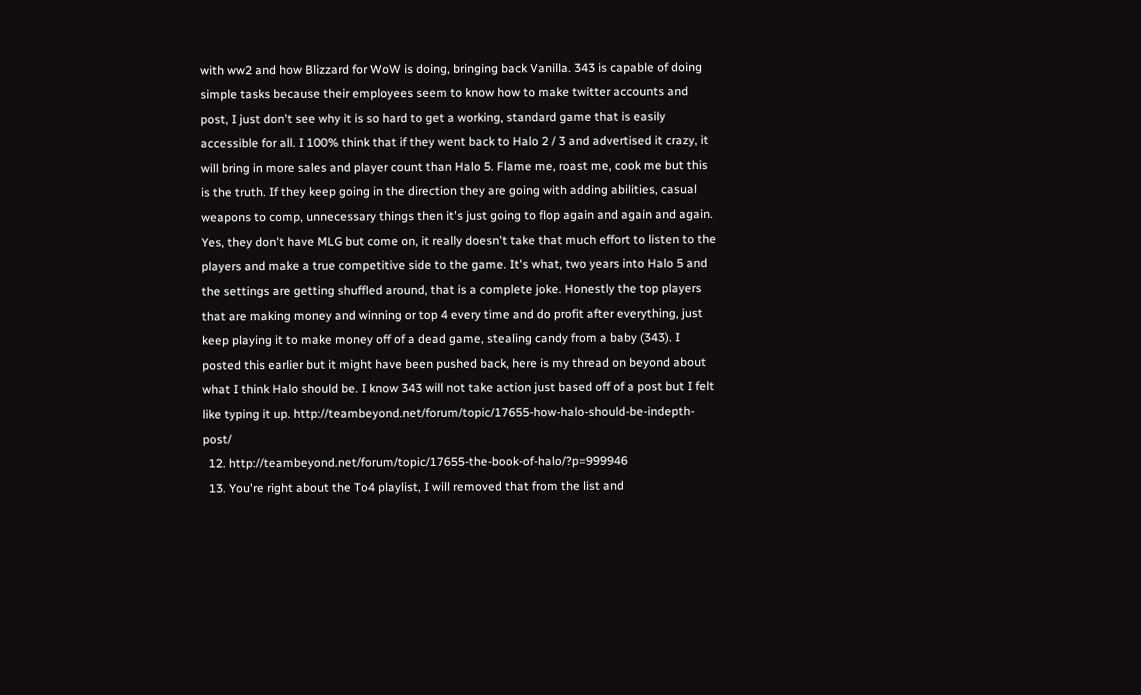with ww2 and how Blizzard for WoW is doing, bringing back Vanilla. 343 is capable of doing simple tasks because their employees seem to know how to make twitter accounts and post, I just don't see why it is so hard to get a working, standard game that is easily accessible for all. I 100% think that if they went back to Halo 2 / 3 and advertised it crazy, it will bring in more sales and player count than Halo 5. Flame me, roast me, cook me but this is the truth. If they keep going in the direction they are going with adding abilities, casual weapons to comp, unnecessary things then it's just going to flop again and again and again. Yes, they don't have MLG but come on, it really doesn't take that much effort to listen to the players and make a true competitive side to the game. It's what, two years into Halo 5 and the settings are getting shuffled around, that is a complete joke. Honestly the top players that are making money and winning or top 4 every time and do profit after everything, just keep playing it to make money off of a dead game, stealing candy from a baby (343). I posted this earlier but it might have been pushed back, here is my thread on beyond about what I think Halo should be. I know 343 will not take action just based off of a post but I felt like typing it up. http://teambeyond.net/forum/topic/17655-how-halo-should-be-indepth-post/
  12. http://teambeyond.net/forum/topic/17655-the-book-of-halo/?p=999946
  13. You're right about the To4 playlist, I will removed that from the list and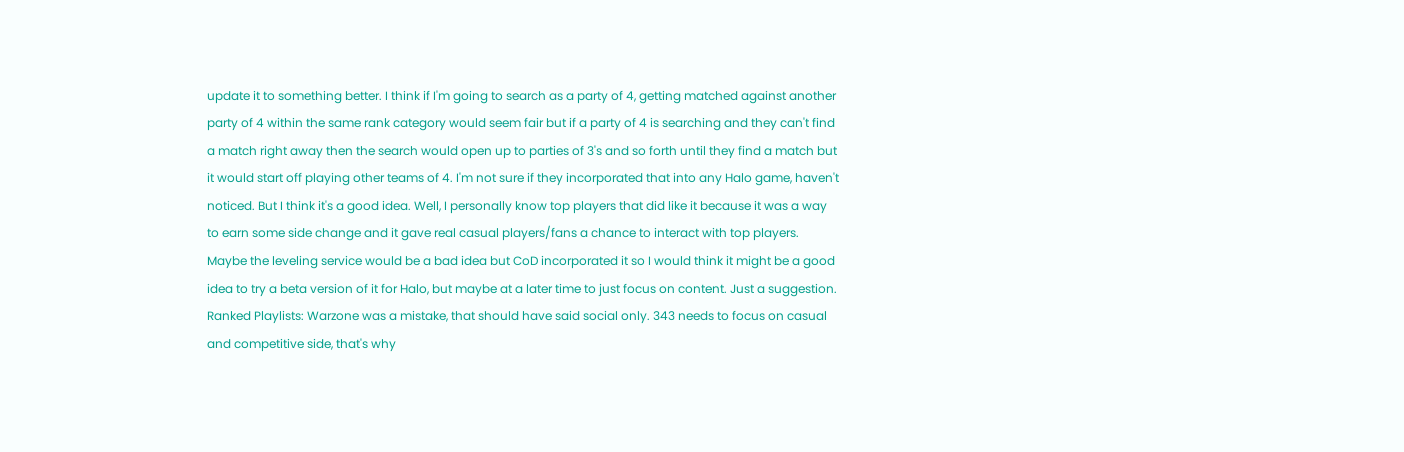update it to something better. I think if I'm going to search as a party of 4, getting matched against another party of 4 within the same rank category would seem fair but if a party of 4 is searching and they can't find a match right away then the search would open up to parties of 3's and so forth until they find a match but it would start off playing other teams of 4. I'm not sure if they incorporated that into any Halo game, haven't noticed. But I think it's a good idea. Well, I personally know top players that did like it because it was a way to earn some side change and it gave real casual players/fans a chance to interact with top players. Maybe the leveling service would be a bad idea but CoD incorporated it so I would think it might be a good idea to try a beta version of it for Halo, but maybe at a later time to just focus on content. Just a suggestion. Ranked Playlists: Warzone was a mistake, that should have said social only. 343 needs to focus on casual and competitive side, that's why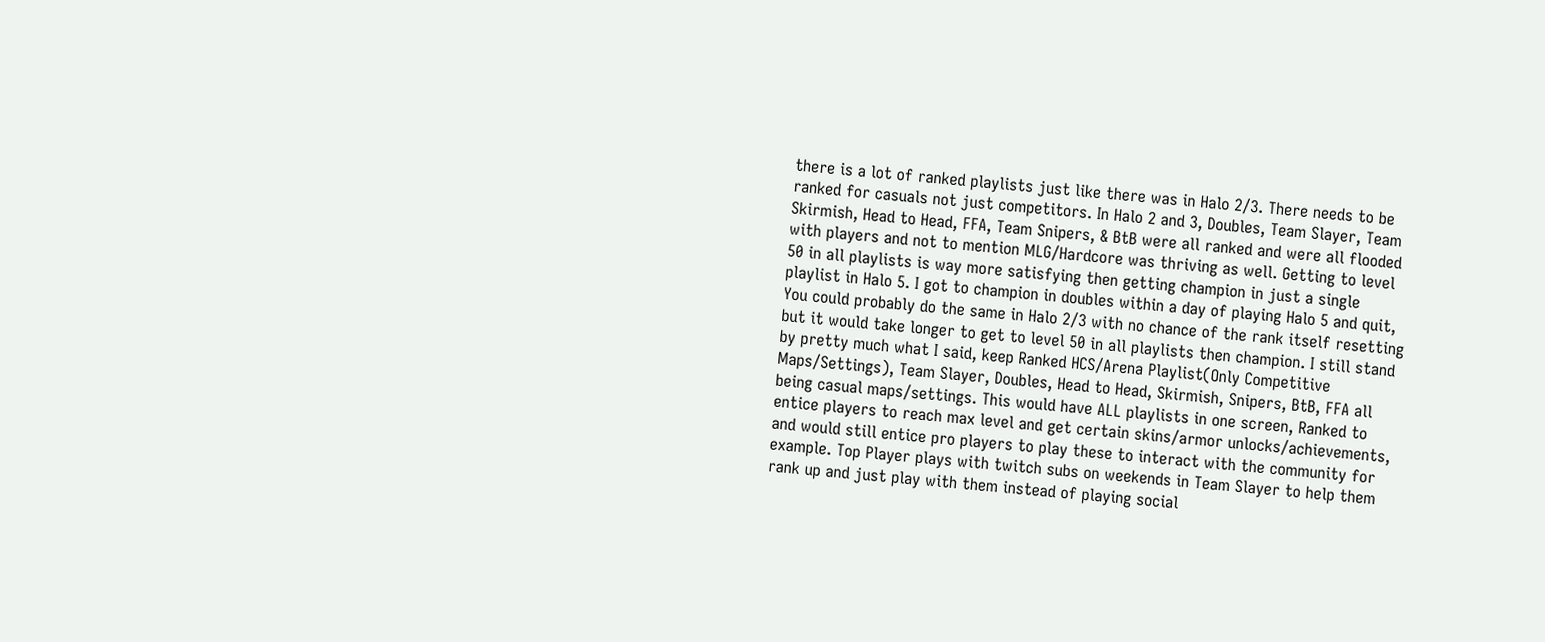there is a lot of ranked playlists just like there was in Halo 2/3. There needs to be ranked for casuals not just competitors. In Halo 2 and 3, Doubles, Team Slayer, Team Skirmish, Head to Head, FFA, Team Snipers, & BtB were all ranked and were all flooded with players and not to mention MLG/Hardcore was thriving as well. Getting to level 50 in all playlists is way more satisfying then getting champion in just a single playlist in Halo 5. I got to champion in doubles within a day of playing Halo 5 and quit, You could probably do the same in Halo 2/3 with no chance of the rank itself resetting but it would take longer to get to level 50 in all playlists then champion. I still stand by pretty much what I said, keep Ranked HCS/Arena Playlist(Only Competitive Maps/Settings), Team Slayer, Doubles, Head to Head, Skirmish, Snipers, BtB, FFA all being casual maps/settings. This would have ALL playlists in one screen, Ranked to entice players to reach max level and get certain skins/armor unlocks/achievements, and would still entice pro players to play these to interact with the community for example. Top Player plays with twitch subs on weekends in Team Slayer to help them rank up and just play with them instead of playing social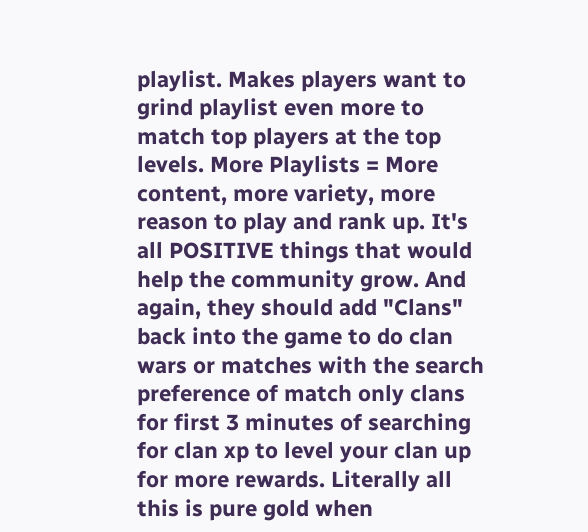playlist. Makes players want to grind playlist even more to match top players at the top levels. More Playlists = More content, more variety, more reason to play and rank up. It's all POSITIVE things that would help the community grow. And again, they should add "Clans" back into the game to do clan wars or matches with the search preference of match only clans for first 3 minutes of searching for clan xp to level your clan up for more rewards. Literally all this is pure gold when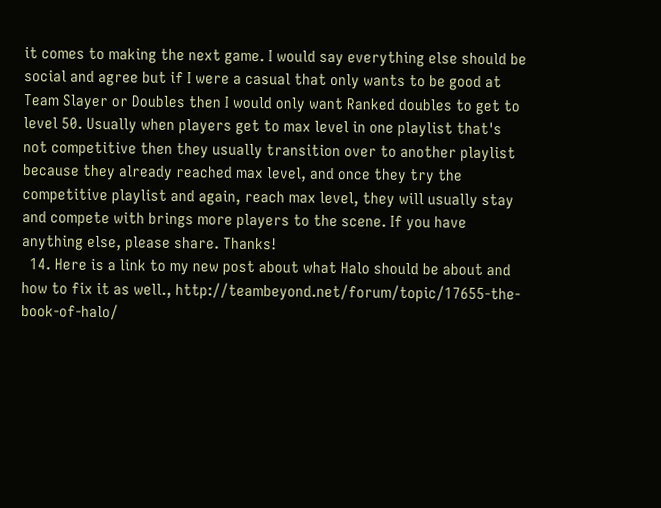it comes to making the next game. I would say everything else should be social and agree but if I were a casual that only wants to be good at Team Slayer or Doubles then I would only want Ranked doubles to get to level 50. Usually when players get to max level in one playlist that's not competitive then they usually transition over to another playlist because they already reached max level, and once they try the competitive playlist and again, reach max level, they will usually stay and compete with brings more players to the scene. If you have anything else, please share. Thanks!
  14. Here is a link to my new post about what Halo should be about and how to fix it as well., http://teambeyond.net/forum/topic/17655-the-book-of-halo/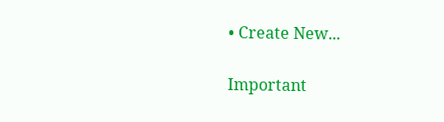• Create New...

Important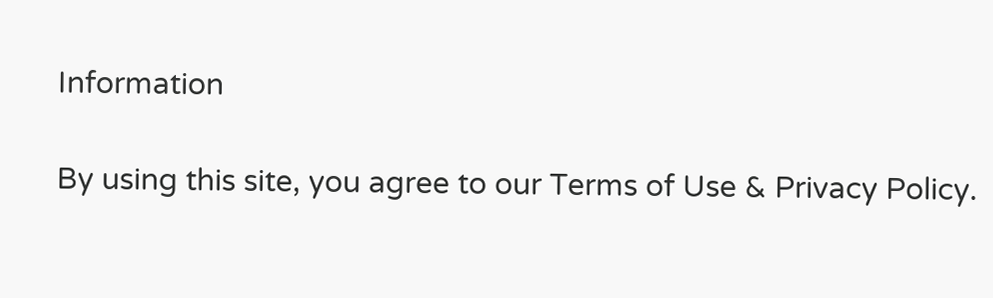Information

By using this site, you agree to our Terms of Use & Privacy Policy.